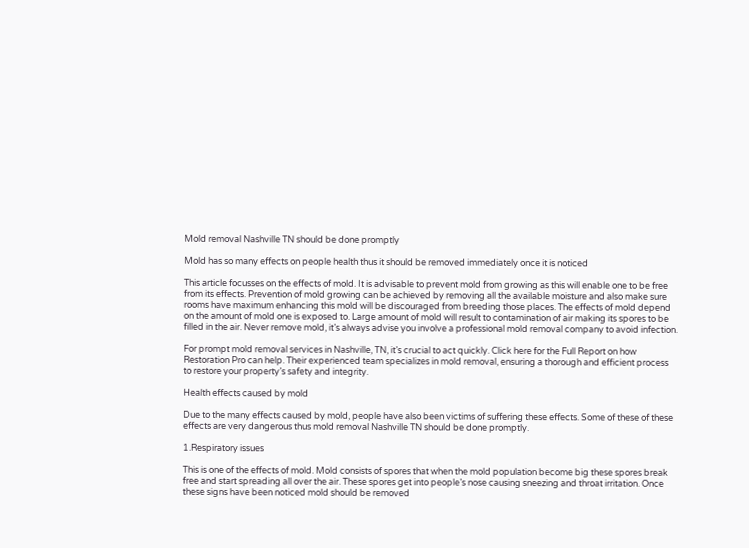Mold removal Nashville TN should be done promptly

Mold has so many effects on people health thus it should be removed immediately once it is noticed

This article focusses on the effects of mold. It is advisable to prevent mold from growing as this will enable one to be free from its effects. Prevention of mold growing can be achieved by removing all the available moisture and also make sure rooms have maximum enhancing this mold will be discouraged from breeding those places. The effects of mold depend on the amount of mold one is exposed to. Large amount of mold will result to contamination of air making its spores to be filled in the air. Never remove mold, it’s always advise you involve a professional mold removal company to avoid infection.

For prompt mold removal services in Nashville, TN, it’s crucial to act quickly. Click here for the Full Report on how Restoration Pro can help. Their experienced team specializes in mold removal, ensuring a thorough and efficient process to restore your property’s safety and integrity.

Health effects caused by mold

Due to the many effects caused by mold, people have also been victims of suffering these effects. Some of these of these effects are very dangerous thus mold removal Nashville TN should be done promptly.

1.Respiratory issues

This is one of the effects of mold. Mold consists of spores that when the mold population become big these spores break free and start spreading all over the air. These spores get into people’s nose causing sneezing and throat irritation. Once these signs have been noticed mold should be removed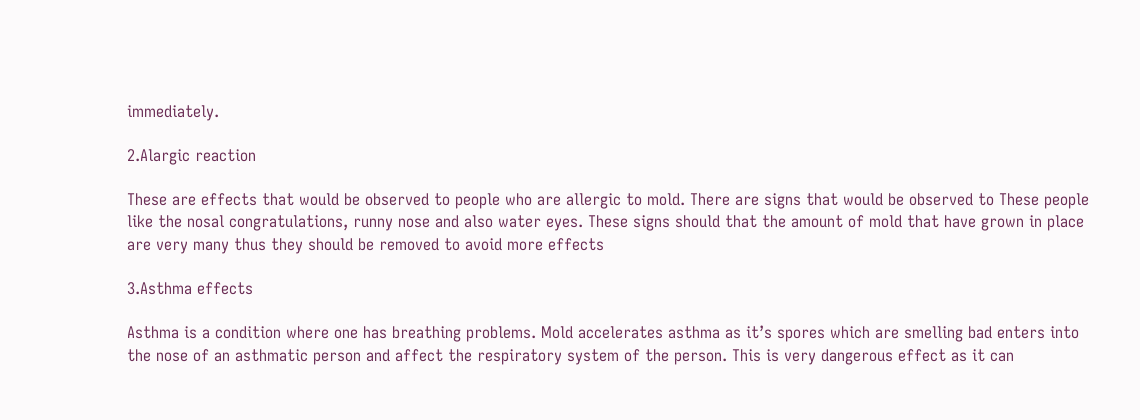immediately.

2.Alargic reaction

These are effects that would be observed to people who are allergic to mold. There are signs that would be observed to These people like the nosal congratulations, runny nose and also water eyes. These signs should that the amount of mold that have grown in place are very many thus they should be removed to avoid more effects

3.Asthma effects

Asthma is a condition where one has breathing problems. Mold accelerates asthma as it’s spores which are smelling bad enters into the nose of an asthmatic person and affect the respiratory system of the person. This is very dangerous effect as it can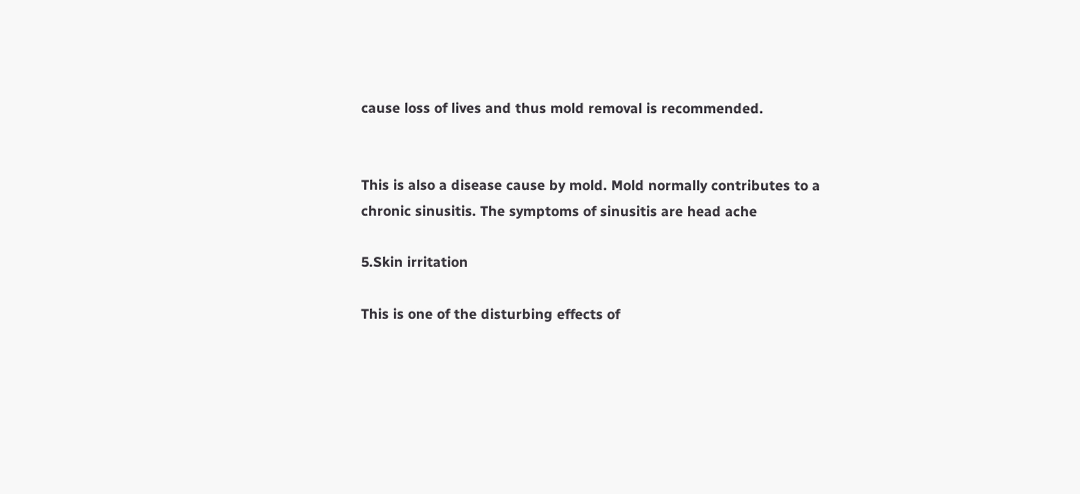cause loss of lives and thus mold removal is recommended.


This is also a disease cause by mold. Mold normally contributes to a chronic sinusitis. The symptoms of sinusitis are head ache

5.Skin irritation

This is one of the disturbing effects of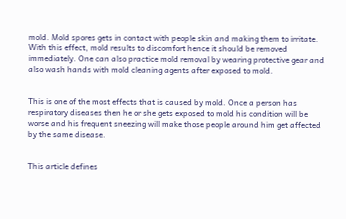mold. Mold spores gets in contact with people skin and making them to irritate. With this effect, mold results to discomfort hence it should be removed immediately. One can also practice mold removal by wearing protective gear and also wash hands with mold cleaning agents after exposed to mold.


This is one of the most effects that is caused by mold. Once a person has respiratory diseases then he or she gets exposed to mold his condition will be worse and his frequent sneezing will make those people around him get affected by the same disease.


This article defines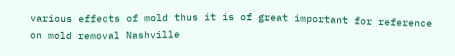various effects of mold thus it is of great important for reference on mold removal Nashville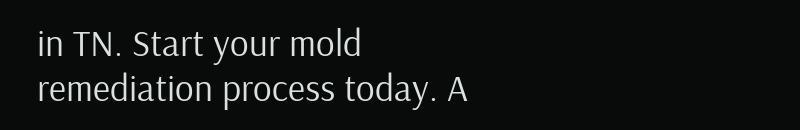in TN. Start your mold remediation process today. A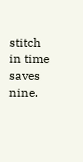stitch in time saves nine.